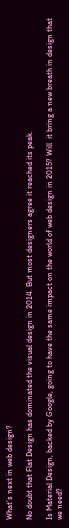What’s next in web design?

No doubt that Flat Design has dominated the visual design in 2014. But most designers agree it reached its peak.

Is Material Design, backed by Google, going to have the same impact on the world of web design in 2015? Will  it bring a new breath in design that we need?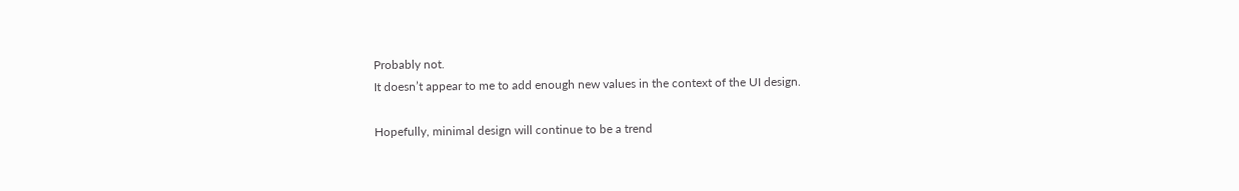Probably not.
It doesn’t appear to me to add enough new values in the context of the UI design.

Hopefully, minimal design will continue to be a trend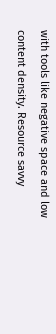with tools like negative space and low content density. Resource savvy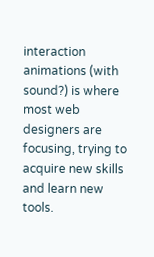interaction animations (with sound?) is where most web designers are focusing, trying to acquire new skills and learn new tools.